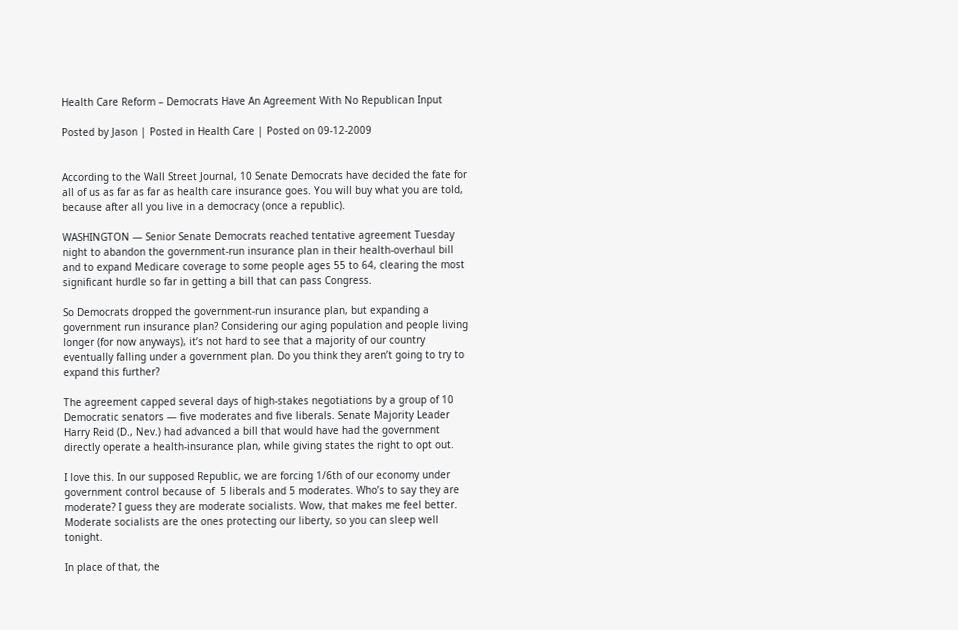Health Care Reform – Democrats Have An Agreement With No Republican Input

Posted by Jason | Posted in Health Care | Posted on 09-12-2009


According to the Wall Street Journal, 10 Senate Democrats have decided the fate for all of us as far as far as health care insurance goes. You will buy what you are told, because after all you live in a democracy (once a republic).

WASHINGTON — Senior Senate Democrats reached tentative agreement Tuesday night to abandon the government-run insurance plan in their health-overhaul bill and to expand Medicare coverage to some people ages 55 to 64, clearing the most significant hurdle so far in getting a bill that can pass Congress.

So Democrats dropped the government-run insurance plan, but expanding a government run insurance plan? Considering our aging population and people living longer (for now anyways), it’s not hard to see that a majority of our country eventually falling under a government plan. Do you think they aren’t going to try to expand this further?

The agreement capped several days of high-stakes negotiations by a group of 10 Democratic senators — five moderates and five liberals. Senate Majority Leader Harry Reid (D., Nev.) had advanced a bill that would have had the government directly operate a health-insurance plan, while giving states the right to opt out.

I love this. In our supposed Republic, we are forcing 1/6th of our economy under government control because of  5 liberals and 5 moderates. Who’s to say they are moderate? I guess they are moderate socialists. Wow, that makes me feel better. Moderate socialists are the ones protecting our liberty, so you can sleep well tonight.

In place of that, the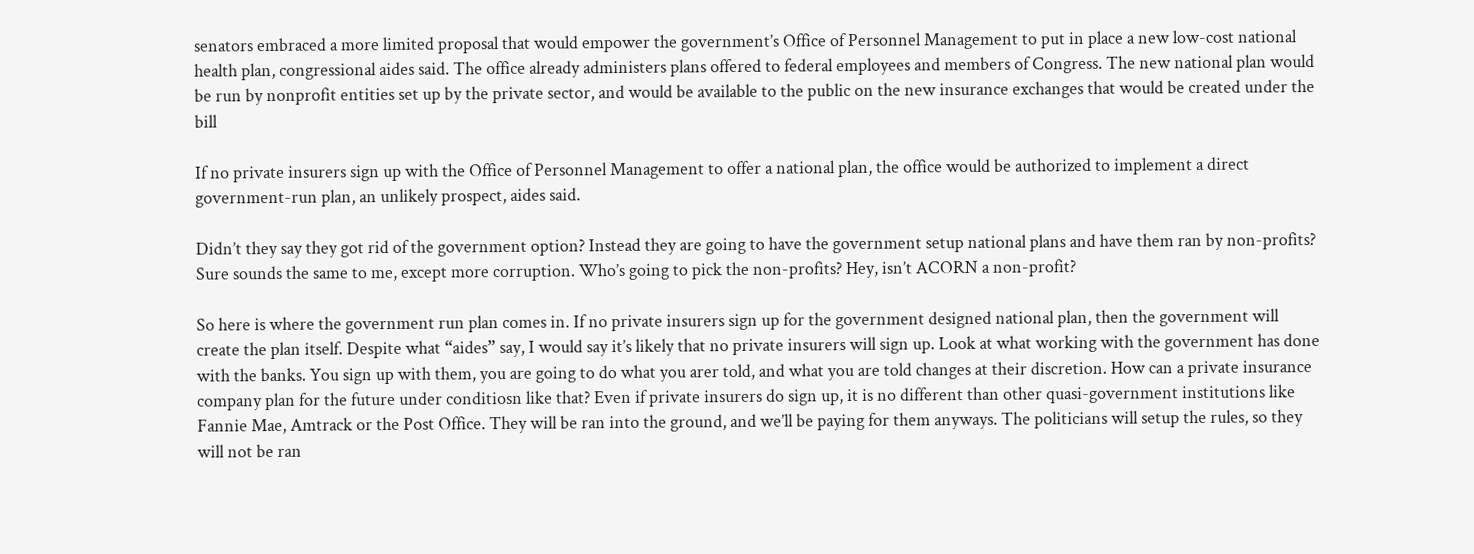senators embraced a more limited proposal that would empower the government’s Office of Personnel Management to put in place a new low-cost national health plan, congressional aides said. The office already administers plans offered to federal employees and members of Congress. The new national plan would be run by nonprofit entities set up by the private sector, and would be available to the public on the new insurance exchanges that would be created under the bill

If no private insurers sign up with the Office of Personnel Management to offer a national plan, the office would be authorized to implement a direct government-run plan, an unlikely prospect, aides said.

Didn’t they say they got rid of the government option? Instead they are going to have the government setup national plans and have them ran by non-profits? Sure sounds the same to me, except more corruption. Who’s going to pick the non-profits? Hey, isn’t ACORN a non-profit?

So here is where the government run plan comes in. If no private insurers sign up for the government designed national plan, then the government will create the plan itself. Despite what “aides” say, I would say it’s likely that no private insurers will sign up. Look at what working with the government has done with the banks. You sign up with them, you are going to do what you arer told, and what you are told changes at their discretion. How can a private insurance company plan for the future under conditiosn like that? Even if private insurers do sign up, it is no different than other quasi-government institutions like Fannie Mae, Amtrack or the Post Office. They will be ran into the ground, and we’ll be paying for them anyways. The politicians will setup the rules, so they will not be ran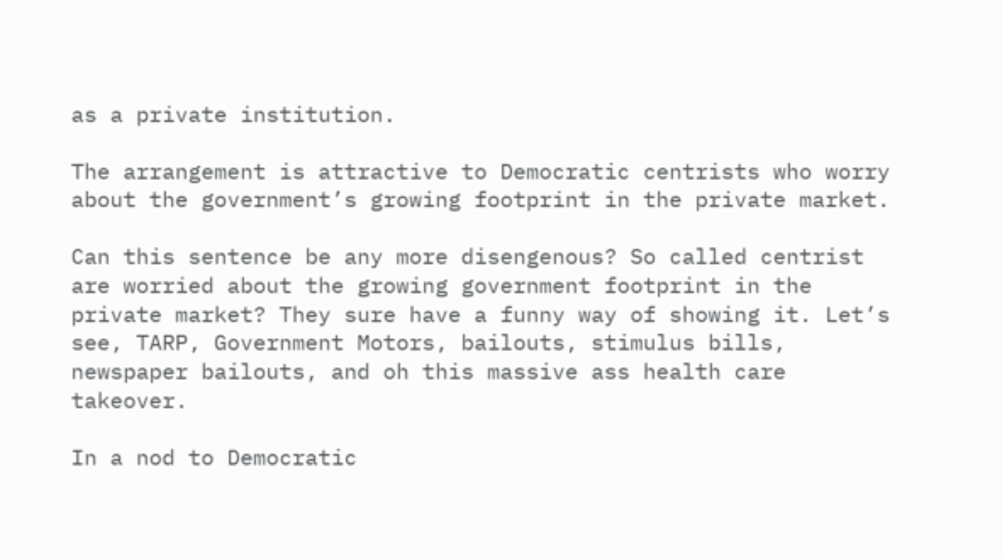as a private institution.

The arrangement is attractive to Democratic centrists who worry about the government’s growing footprint in the private market.

Can this sentence be any more disengenous? So called centrist are worried about the growing government footprint in the private market? They sure have a funny way of showing it. Let’s see, TARP, Government Motors, bailouts, stimulus bills, newspaper bailouts, and oh this massive ass health care takeover.

In a nod to Democratic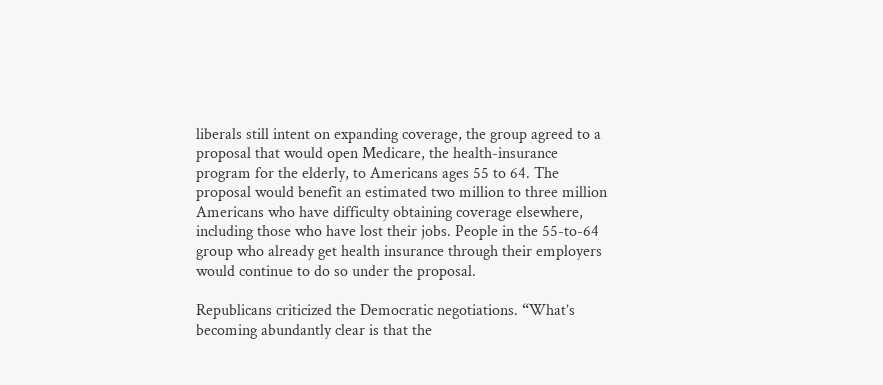liberals still intent on expanding coverage, the group agreed to a proposal that would open Medicare, the health-insurance program for the elderly, to Americans ages 55 to 64. The proposal would benefit an estimated two million to three million Americans who have difficulty obtaining coverage elsewhere, including those who have lost their jobs. People in the 55-to-64 group who already get health insurance through their employers would continue to do so under the proposal.

Republicans criticized the Democratic negotiations. “What’s becoming abundantly clear is that the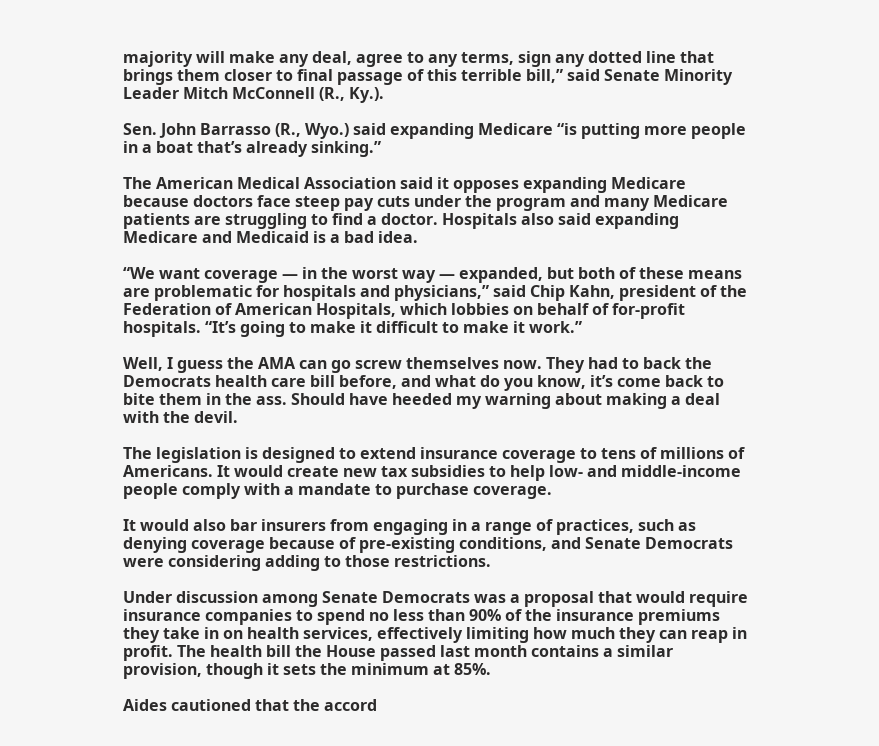majority will make any deal, agree to any terms, sign any dotted line that brings them closer to final passage of this terrible bill,” said Senate Minority Leader Mitch McConnell (R., Ky.).

Sen. John Barrasso (R., Wyo.) said expanding Medicare “is putting more people in a boat that’s already sinking.”

The American Medical Association said it opposes expanding Medicare because doctors face steep pay cuts under the program and many Medicare patients are struggling to find a doctor. Hospitals also said expanding Medicare and Medicaid is a bad idea.

“We want coverage — in the worst way — expanded, but both of these means are problematic for hospitals and physicians,” said Chip Kahn, president of the Federation of American Hospitals, which lobbies on behalf of for-profit hospitals. “It’s going to make it difficult to make it work.”

Well, I guess the AMA can go screw themselves now. They had to back the Democrats health care bill before, and what do you know, it’s come back to bite them in the ass. Should have heeded my warning about making a deal with the devil.

The legislation is designed to extend insurance coverage to tens of millions of Americans. It would create new tax subsidies to help low- and middle-income people comply with a mandate to purchase coverage.

It would also bar insurers from engaging in a range of practices, such as denying coverage because of pre-existing conditions, and Senate Democrats were considering adding to those restrictions.

Under discussion among Senate Democrats was a proposal that would require insurance companies to spend no less than 90% of the insurance premiums they take in on health services, effectively limiting how much they can reap in profit. The health bill the House passed last month contains a similar provision, though it sets the minimum at 85%.

Aides cautioned that the accord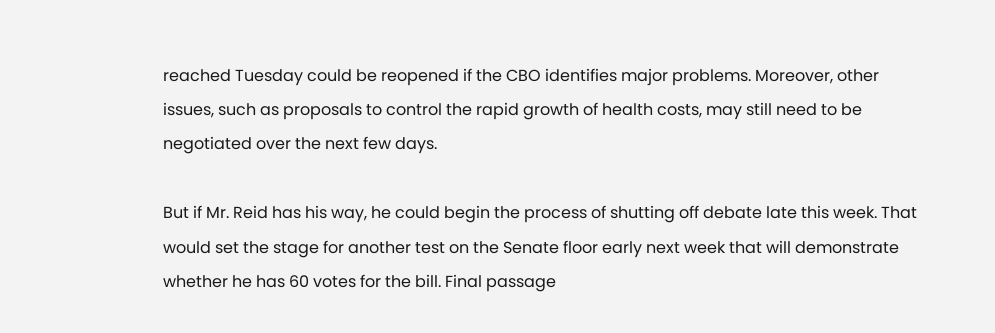reached Tuesday could be reopened if the CBO identifies major problems. Moreover, other issues, such as proposals to control the rapid growth of health costs, may still need to be negotiated over the next few days.

But if Mr. Reid has his way, he could begin the process of shutting off debate late this week. That would set the stage for another test on the Senate floor early next week that will demonstrate whether he has 60 votes for the bill. Final passage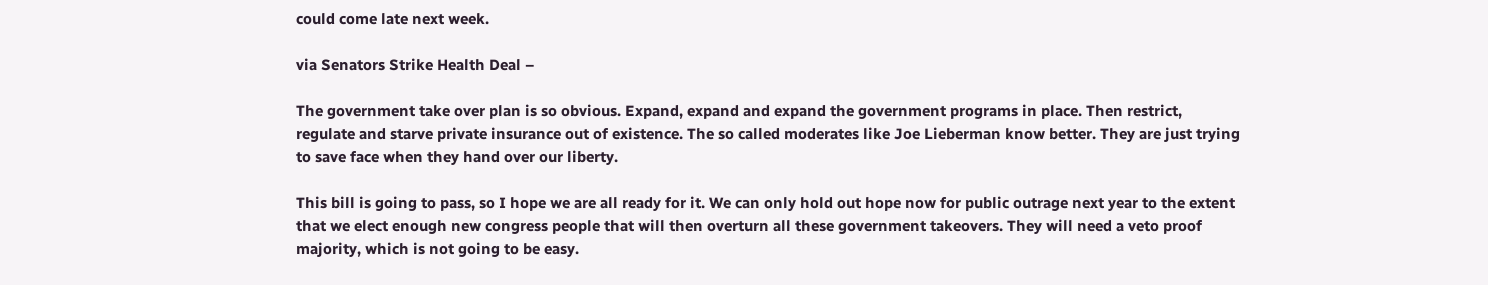could come late next week.

via Senators Strike Health Deal –

The government take over plan is so obvious. Expand, expand and expand the government programs in place. Then restrict, regulate and starve private insurance out of existence. The so called moderates like Joe Lieberman know better. They are just trying to save face when they hand over our liberty.

This bill is going to pass, so I hope we are all ready for it. We can only hold out hope now for public outrage next year to the extent that we elect enough new congress people that will then overturn all these government takeovers. They will need a veto proof majority, which is not going to be easy.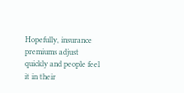Hopefully, insurance premiums adjust quickly and people feel it in their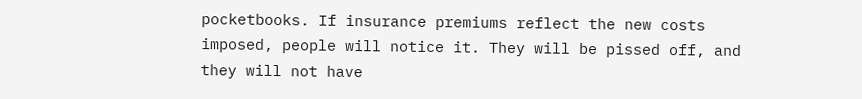pocketbooks. If insurance premiums reflect the new costs imposed, people will notice it. They will be pissed off, and they will not have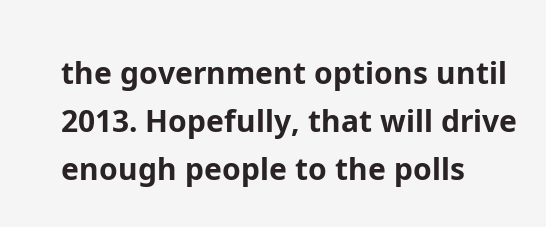the government options until 2013. Hopefully, that will drive enough people to the polls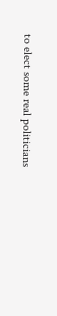to elect some real politicians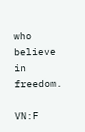who believe in freedom.

VN:F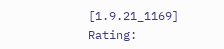[1.9.21_1169]
Rating: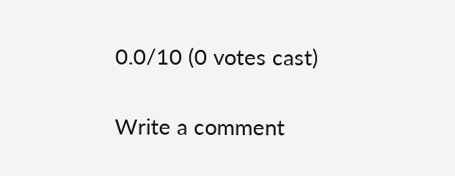0.0/10 (0 votes cast)

Write a comment